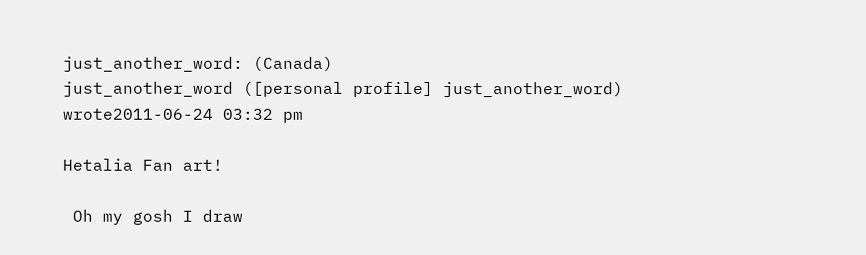just_another_word: (Canada)
just_another_word ([personal profile] just_another_word) wrote2011-06-24 03:32 pm

Hetalia Fan art!

 Oh my gosh I draw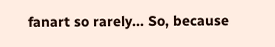fanart so rarely... So, because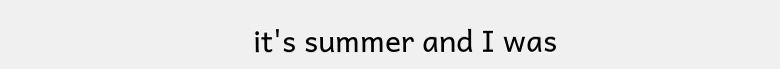it's summer and I was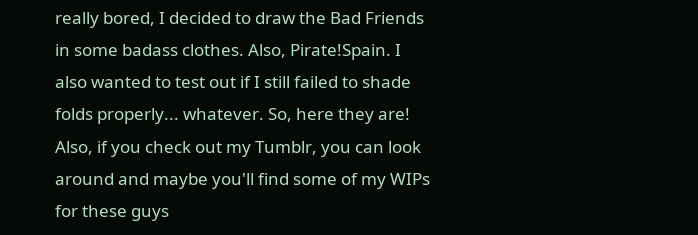really bored, I decided to draw the Bad Friends in some badass clothes. Also, Pirate!Spain. I also wanted to test out if I still failed to shade folds properly... whatever. So, here they are! Also, if you check out my Tumblr, you can look around and maybe you'll find some of my WIPs for these guys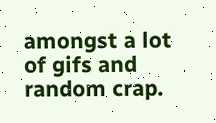amongst a lot of gifs and random crap.